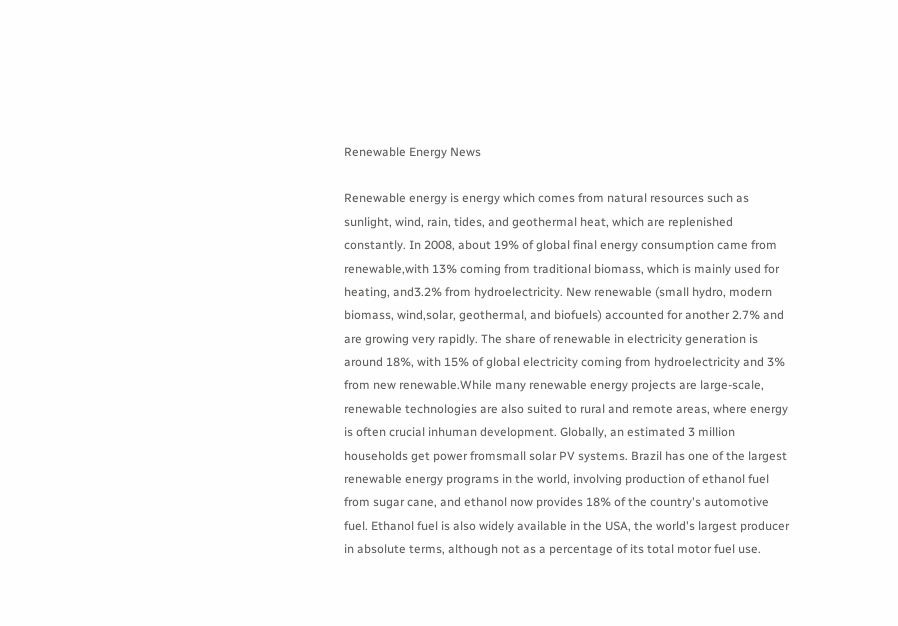Renewable Energy News

Renewable energy is energy which comes from natural resources such as sunlight, wind, rain, tides, and geothermal heat, which are replenished constantly. In 2008, about 19% of global final energy consumption came from renewable,with 13% coming from traditional biomass, which is mainly used for heating, and3.2% from hydroelectricity. New renewable (small hydro, modern biomass, wind,solar, geothermal, and biofuels) accounted for another 2.7% and are growing very rapidly. The share of renewable in electricity generation is around 18%, with 15% of global electricity coming from hydroelectricity and 3% from new renewable.While many renewable energy projects are large-scale, renewable technologies are also suited to rural and remote areas, where energy is often crucial inhuman development. Globally, an estimated 3 million households get power fromsmall solar PV systems. Brazil has one of the largest renewable energy programs in the world, involving production of ethanol fuel from sugar cane, and ethanol now provides 18% of the country's automotive fuel. Ethanol fuel is also widely available in the USA, the world's largest producer in absolute terms, although not as a percentage of its total motor fuel use.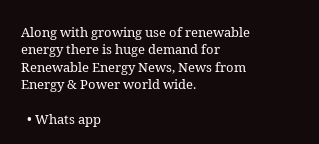Along with growing use of renewable energy there is huge demand for Renewable Energy News, News from Energy & Power world wide.

  • Whats app